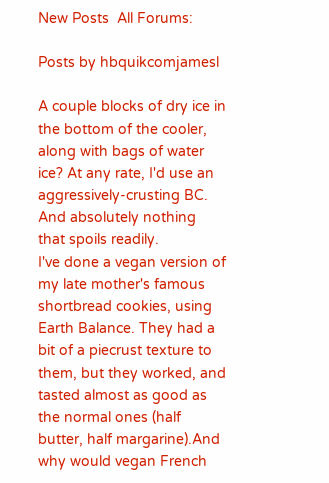New Posts  All Forums:

Posts by hbquikcomjamesl

A couple blocks of dry ice in the bottom of the cooler, along with bags of water ice? At any rate, I'd use an aggressively-crusting BC. And absolutely nothing that spoils readily.
I've done a vegan version of my late mother's famous shortbread cookies, using Earth Balance. They had a bit of a piecrust texture to them, but they worked, and tasted almost as good as the normal ones (half butter, half margarine).And why would vegan French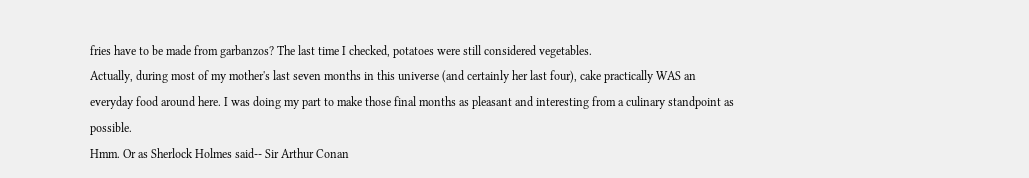fries have to be made from garbanzos? The last time I checked, potatoes were still considered vegetables.
Actually, during most of my mother's last seven months in this universe (and certainly her last four), cake practically WAS an everyday food around here. I was doing my part to make those final months as pleasant and interesting from a culinary standpoint as possible.
Hmm. Or as Sherlock Holmes said-- Sir Arthur Conan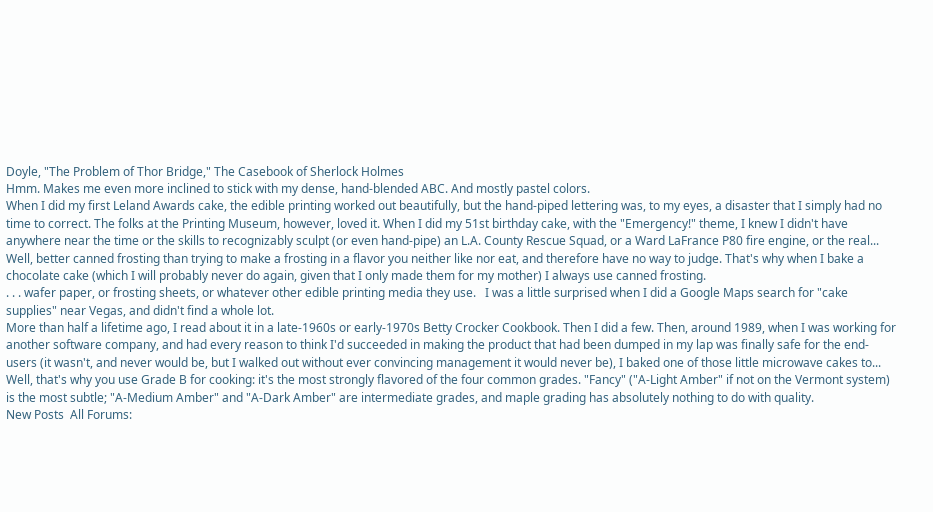Doyle, "The Problem of Thor Bridge," The Casebook of Sherlock Holmes
Hmm. Makes me even more inclined to stick with my dense, hand-blended ABC. And mostly pastel colors.
When I did my first Leland Awards cake, the edible printing worked out beautifully, but the hand-piped lettering was, to my eyes, a disaster that I simply had no time to correct. The folks at the Printing Museum, however, loved it. When I did my 51st birthday cake, with the "Emergency!" theme, I knew I didn't have anywhere near the time or the skills to recognizably sculpt (or even hand-pipe) an L.A. County Rescue Squad, or a Ward LaFrance P80 fire engine, or the real...
Well, better canned frosting than trying to make a frosting in a flavor you neither like nor eat, and therefore have no way to judge. That's why when I bake a chocolate cake (which I will probably never do again, given that I only made them for my mother) I always use canned frosting.
. . . wafer paper, or frosting sheets, or whatever other edible printing media they use.   I was a little surprised when I did a Google Maps search for "cake supplies" near Vegas, and didn't find a whole lot.
More than half a lifetime ago, I read about it in a late-1960s or early-1970s Betty Crocker Cookbook. Then I did a few. Then, around 1989, when I was working for another software company, and had every reason to think I'd succeeded in making the product that had been dumped in my lap was finally safe for the end-users (it wasn't, and never would be, but I walked out without ever convincing management it would never be), I baked one of those little microwave cakes to...
Well, that's why you use Grade B for cooking: it's the most strongly flavored of the four common grades. "Fancy" ("A-Light Amber" if not on the Vermont system) is the most subtle; "A-Medium Amber" and "A-Dark Amber" are intermediate grades, and maple grading has absolutely nothing to do with quality.
New Posts  All Forums: